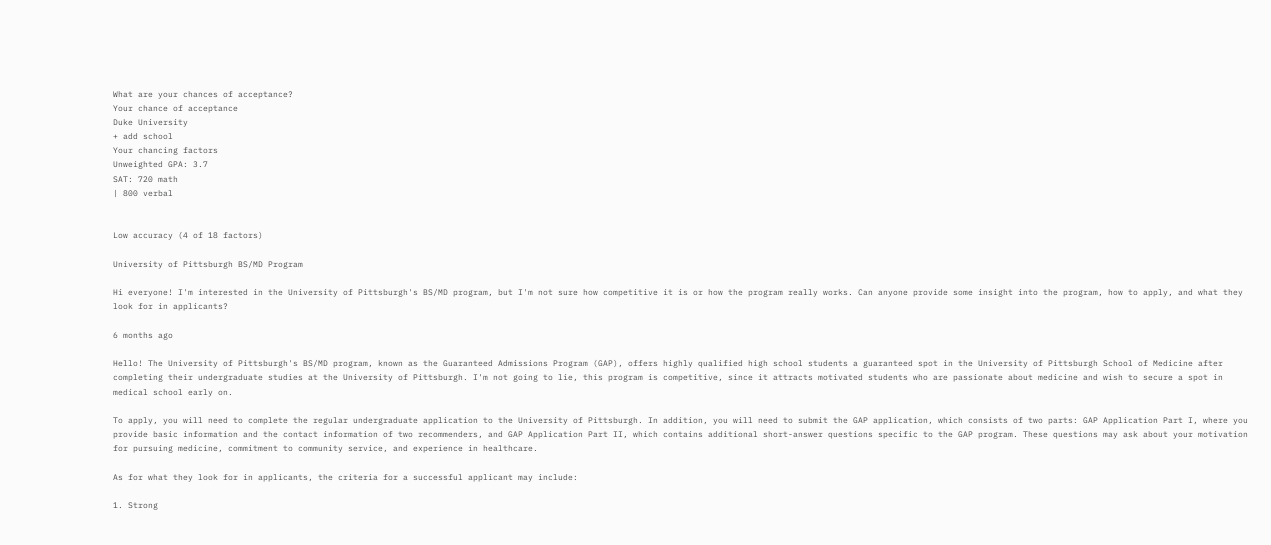What are your chances of acceptance?
Your chance of acceptance
Duke University
+ add school
Your chancing factors
Unweighted GPA: 3.7
SAT: 720 math
| 800 verbal


Low accuracy (4 of 18 factors)

University of Pittsburgh BS/MD Program

Hi everyone! I'm interested in the University of Pittsburgh's BS/MD program, but I'm not sure how competitive it is or how the program really works. Can anyone provide some insight into the program, how to apply, and what they look for in applicants?

6 months ago

Hello! The University of Pittsburgh's BS/MD program, known as the Guaranteed Admissions Program (GAP), offers highly qualified high school students a guaranteed spot in the University of Pittsburgh School of Medicine after completing their undergraduate studies at the University of Pittsburgh. I'm not going to lie, this program is competitive, since it attracts motivated students who are passionate about medicine and wish to secure a spot in medical school early on.

To apply, you will need to complete the regular undergraduate application to the University of Pittsburgh. In addition, you will need to submit the GAP application, which consists of two parts: GAP Application Part I, where you provide basic information and the contact information of two recommenders, and GAP Application Part II, which contains additional short-answer questions specific to the GAP program. These questions may ask about your motivation for pursuing medicine, commitment to community service, and experience in healthcare.

As for what they look for in applicants, the criteria for a successful applicant may include:

1. Strong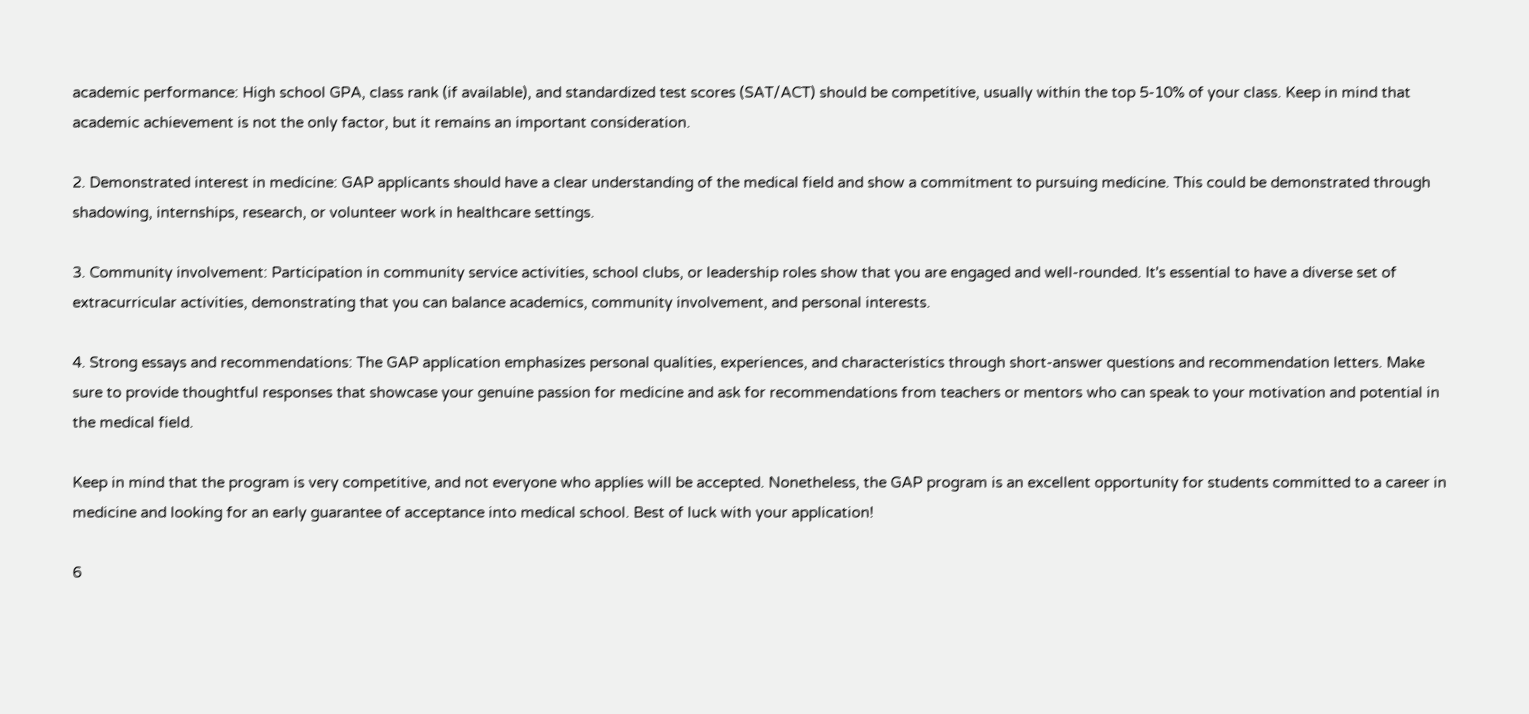academic performance: High school GPA, class rank (if available), and standardized test scores (SAT/ACT) should be competitive, usually within the top 5-10% of your class. Keep in mind that academic achievement is not the only factor, but it remains an important consideration.

2. Demonstrated interest in medicine: GAP applicants should have a clear understanding of the medical field and show a commitment to pursuing medicine. This could be demonstrated through shadowing, internships, research, or volunteer work in healthcare settings.

3. Community involvement: Participation in community service activities, school clubs, or leadership roles show that you are engaged and well-rounded. It's essential to have a diverse set of extracurricular activities, demonstrating that you can balance academics, community involvement, and personal interests.

4. Strong essays and recommendations: The GAP application emphasizes personal qualities, experiences, and characteristics through short-answer questions and recommendation letters. Make sure to provide thoughtful responses that showcase your genuine passion for medicine and ask for recommendations from teachers or mentors who can speak to your motivation and potential in the medical field.

Keep in mind that the program is very competitive, and not everyone who applies will be accepted. Nonetheless, the GAP program is an excellent opportunity for students committed to a career in medicine and looking for an early guarantee of acceptance into medical school. Best of luck with your application!

6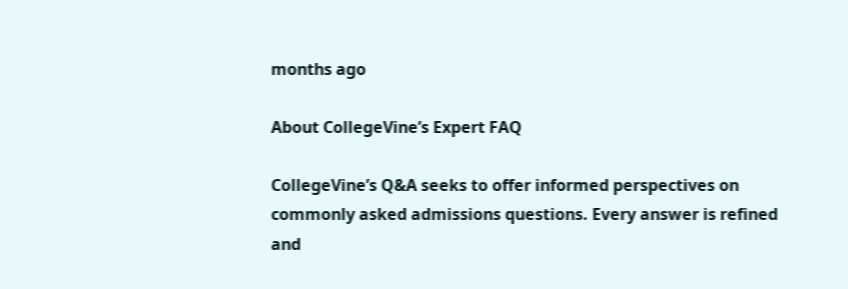months ago

About CollegeVine’s Expert FAQ

CollegeVine’s Q&A seeks to offer informed perspectives on commonly asked admissions questions. Every answer is refined and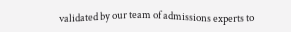validated by our team of admissions experts to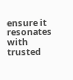ensure it resonates with trusted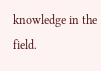knowledge in the field.